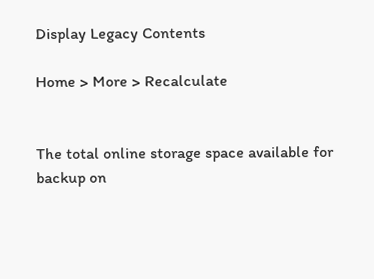Display Legacy Contents

Home > More > Recalculate


The total online storage space available for backup on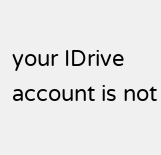your IDrive account is not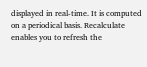displayed in real-time. It is computed on a periodical basis. Recalculate enables you to refresh the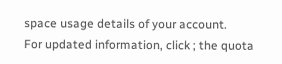space usage details of your account.
For updated information, click ; the quota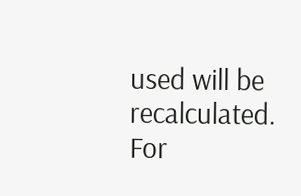used will be recalculated. For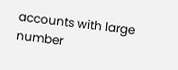accounts with large number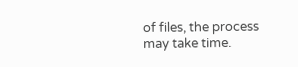of files, the process may take time.